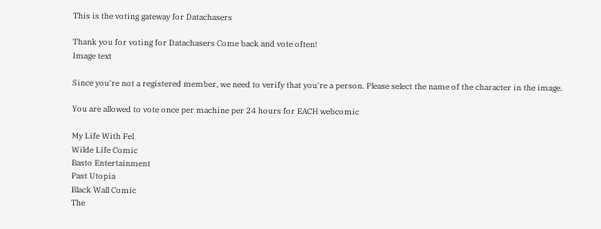This is the voting gateway for Datachasers

Thank you for voting for Datachasers Come back and vote often!
Image text

Since you're not a registered member, we need to verify that you're a person. Please select the name of the character in the image.

You are allowed to vote once per machine per 24 hours for EACH webcomic

My Life With Fel
Wilde Life Comic
Basto Entertainment
Past Utopia
Black Wall Comic
The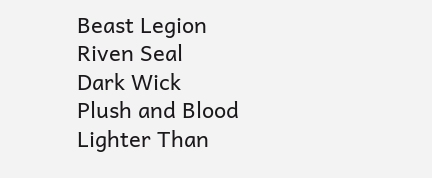Beast Legion
Riven Seal
Dark Wick
Plush and Blood
Lighter Than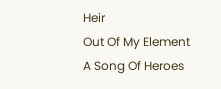Heir
Out Of My Element
A Song Of Heroes